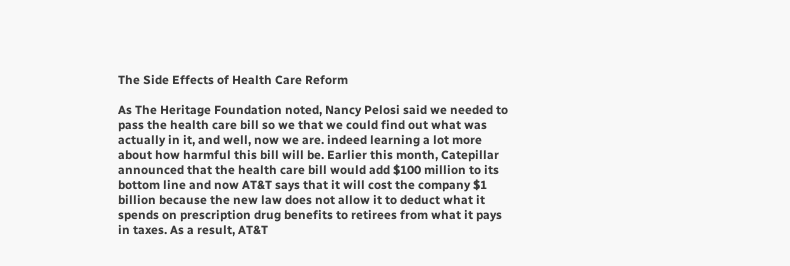The Side Effects of Health Care Reform

As The Heritage Foundation noted, Nancy Pelosi said we needed to pass the health care bill so we that we could find out what was actually in it, and well, now we are. indeed learning a lot more about how harmful this bill will be. Earlier this month, Catepillar announced that the health care bill would add $100 million to its bottom line and now AT&T says that it will cost the company $1 billion because the new law does not allow it to deduct what it spends on prescription drug benefits to retirees from what it pays in taxes. As a result, AT&T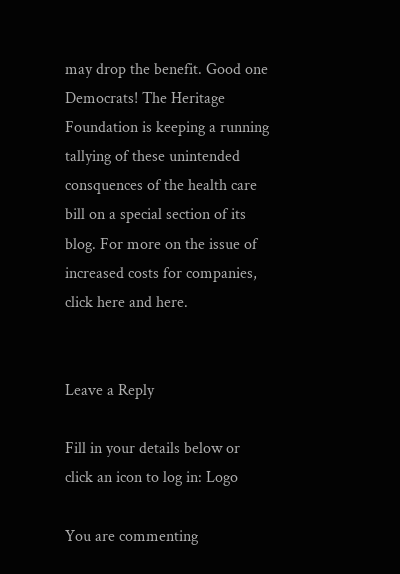may drop the benefit. Good one Democrats! The Heritage Foundation is keeping a running tallying of these unintended consquences of the health care bill on a special section of its blog. For more on the issue of increased costs for companies, click here and here.


Leave a Reply

Fill in your details below or click an icon to log in: Logo

You are commenting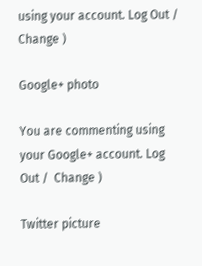using your account. Log Out /  Change )

Google+ photo

You are commenting using your Google+ account. Log Out /  Change )

Twitter picture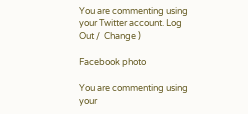You are commenting using your Twitter account. Log Out /  Change )

Facebook photo

You are commenting using your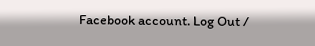Facebook account. Log Out /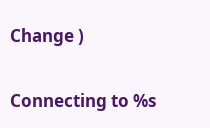Change )


Connecting to %s